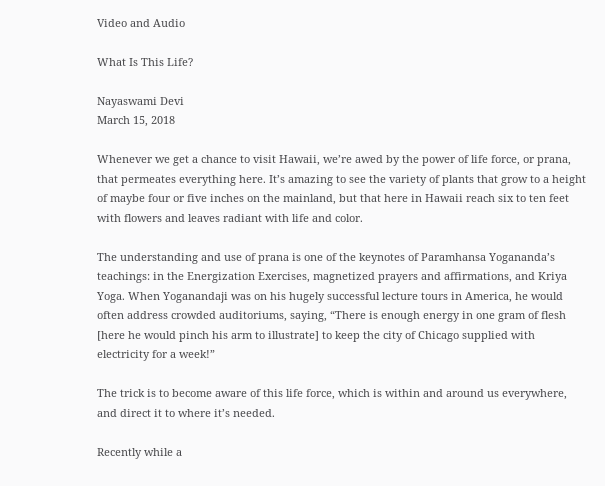Video and Audio

What Is This Life?

Nayaswami Devi
March 15, 2018

Whenever we get a chance to visit Hawaii, we’re awed by the power of life force, or prana, that permeates everything here. It’s amazing to see the variety of plants that grow to a height of maybe four or five inches on the mainland, but that here in Hawaii reach six to ten feet with flowers and leaves radiant with life and color.

The understanding and use of prana is one of the keynotes of Paramhansa Yogananda’s teachings: in the Energization Exercises, magnetized prayers and affirmations, and Kriya Yoga. When Yoganandaji was on his hugely successful lecture tours in America, he would often address crowded auditoriums, saying, “There is enough energy in one gram of flesh [here he would pinch his arm to illustrate] to keep the city of Chicago supplied with electricity for a week!”

The trick is to become aware of this life force, which is within and around us everywhere, and direct it to where it’s needed.

Recently while a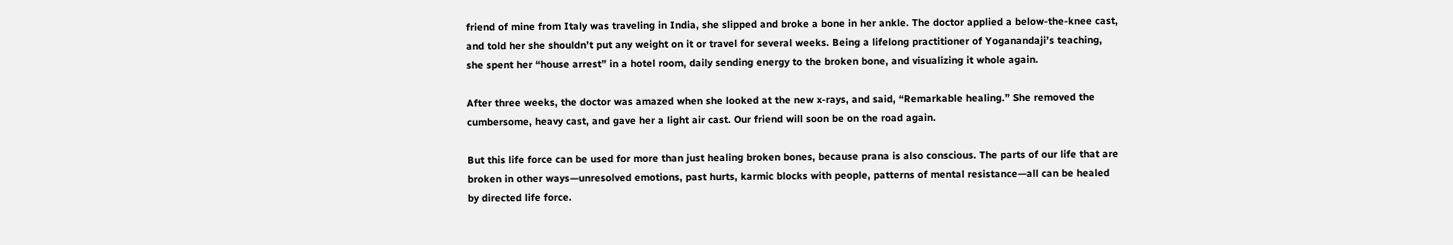friend of mine from Italy was traveling in India, she slipped and broke a bone in her ankle. The doctor applied a below-the-knee cast, and told her she shouldn’t put any weight on it or travel for several weeks. Being a lifelong practitioner of Yoganandaji’s teaching, she spent her “house arrest” in a hotel room, daily sending energy to the broken bone, and visualizing it whole again.

After three weeks, the doctor was amazed when she looked at the new x-rays, and said, “Remarkable healing.” She removed the cumbersome, heavy cast, and gave her a light air cast. Our friend will soon be on the road again.

But this life force can be used for more than just healing broken bones, because prana is also conscious. The parts of our life that are broken in other ways—unresolved emotions, past hurts, karmic blocks with people, patterns of mental resistance—all can be healed by directed life force.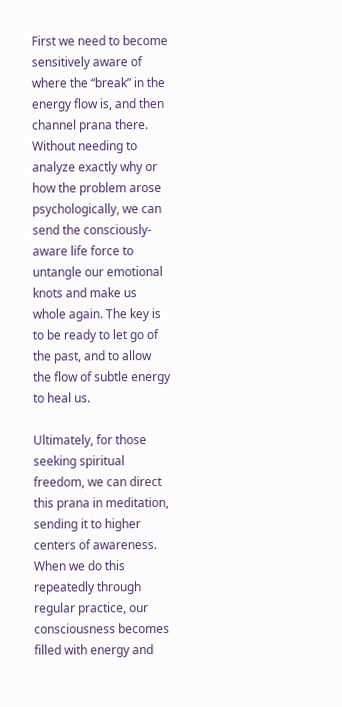First we need to become sensitively aware of where the “break” in the energy flow is, and then channel prana there. Without needing to analyze exactly why or how the problem arose psychologically, we can send the consciously-aware life force to untangle our emotional knots and make us whole again. The key is to be ready to let go of the past, and to allow the flow of subtle energy to heal us.

Ultimately, for those seeking spiritual freedom, we can direct this prana in meditation, sending it to higher centers of awareness. When we do this repeatedly through regular practice, our consciousness becomes filled with energy and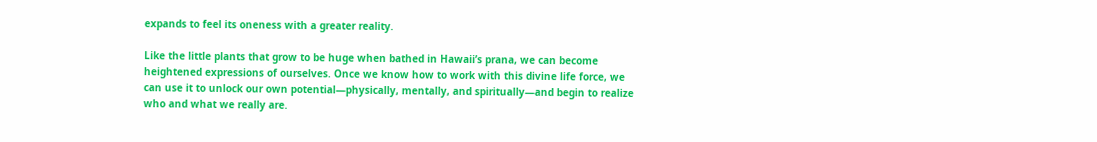expands to feel its oneness with a greater reality.

Like the little plants that grow to be huge when bathed in Hawaii’s prana, we can become heightened expressions of ourselves. Once we know how to work with this divine life force, we can use it to unlock our own potential—physically, mentally, and spiritually—and begin to realize who and what we really are.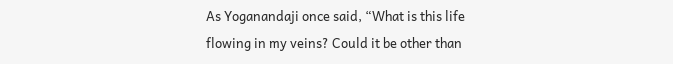As Yoganandaji once said, “What is this life flowing in my veins? Could it be other than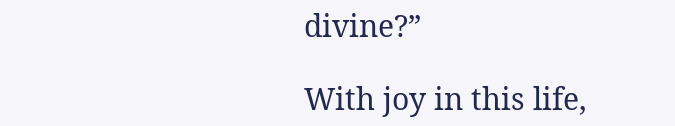divine?”

With joy in this life,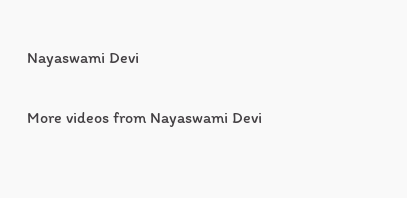Nayaswami Devi

More videos from Nayaswami Devi